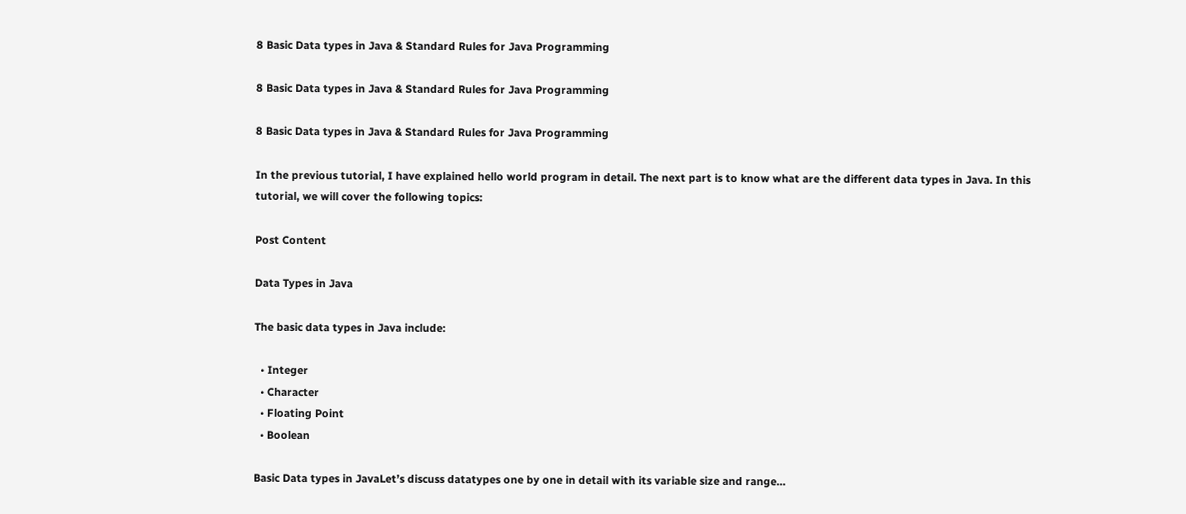8 Basic Data types in Java & Standard Rules for Java Programming

8 Basic Data types in Java & Standard Rules for Java Programming

8 Basic Data types in Java & Standard Rules for Java Programming

In the previous tutorial, I have explained hello world program in detail. The next part is to know what are the different data types in Java. In this tutorial, we will cover the following topics:

Post Content

Data Types in Java

The basic data types in Java include:

  • Integer
  • Character
  • Floating Point
  • Boolean

Basic Data types in JavaLet’s discuss datatypes one by one in detail with its variable size and range…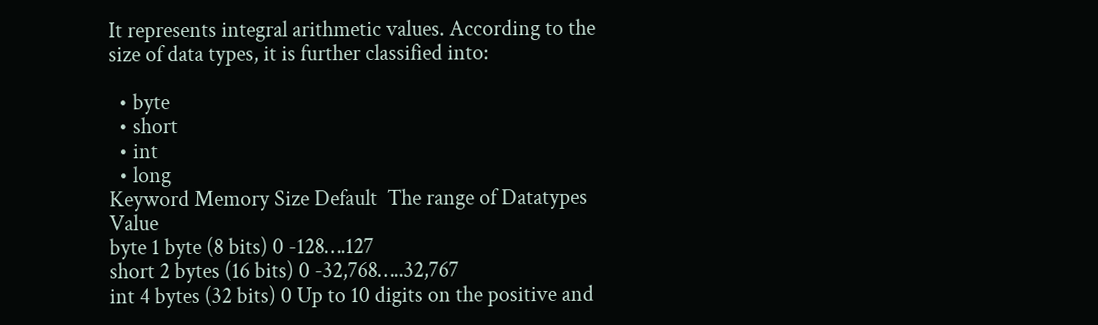It represents integral arithmetic values. According to the size of data types, it is further classified into:

  • byte
  • short
  • int
  • long
Keyword Memory Size Default  The range of Datatypes Value
byte 1 byte (8 bits) 0 -128….127
short 2 bytes (16 bits) 0 -32,768…..32,767
int 4 bytes (32 bits) 0 Up to 10 digits on the positive and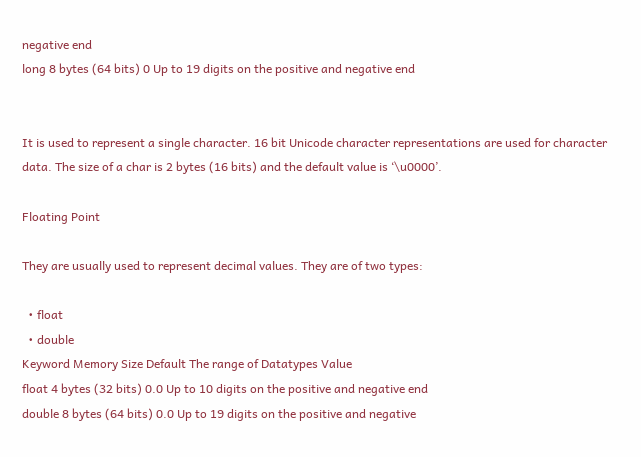negative end
long 8 bytes (64 bits) 0 Up to 19 digits on the positive and negative end


It is used to represent a single character. 16 bit Unicode character representations are used for character data. The size of a char is 2 bytes (16 bits) and the default value is ‘\u0000’.

Floating Point

They are usually used to represent decimal values. They are of two types:

  • float
  • double
Keyword Memory Size Default The range of Datatypes Value
float 4 bytes (32 bits) 0.0 Up to 10 digits on the positive and negative end
double 8 bytes (64 bits) 0.0 Up to 19 digits on the positive and negative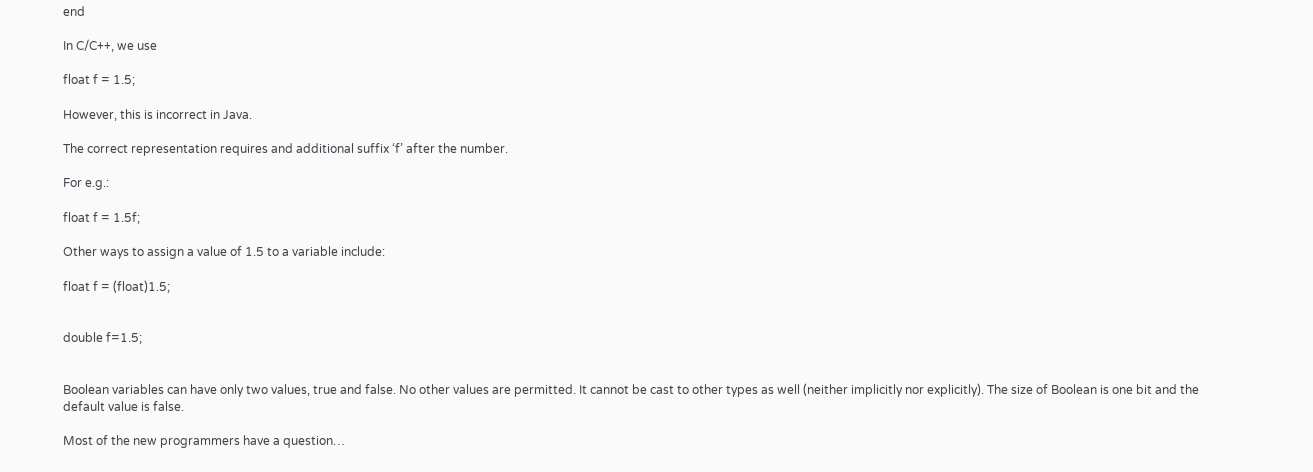end

In C/C++, we use

float f = 1.5;

However, this is incorrect in Java.

The correct representation requires and additional suffix ‘f’ after the number.

For e.g.:

float f = 1.5f;

Other ways to assign a value of 1.5 to a variable include:

float f = (float)1.5;


double f=1.5;


Boolean variables can have only two values, true and false. No other values are permitted. It cannot be cast to other types as well (neither implicitly nor explicitly). The size of Boolean is one bit and the default value is false.

Most of the new programmers have a question…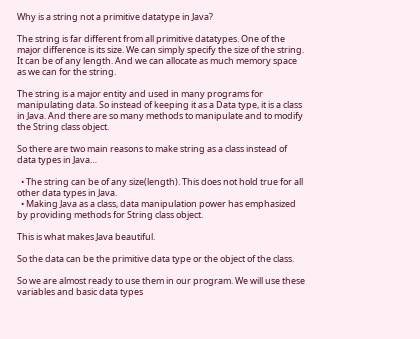Why is a string not a primitive datatype in Java?

The string is far different from all primitive datatypes. One of the major difference is its size. We can simply specify the size of the string. It can be of any length. And we can allocate as much memory space as we can for the string.

The string is a major entity and used in many programs for manipulating data. So instead of keeping it as a Data type, it is a class in Java. And there are so many methods to manipulate and to modify the String class object.

So there are two main reasons to make string as a class instead of data types in Java…

  • The string can be of any size(length). This does not hold true for all other data types in Java.
  • Making Java as a class, data manipulation power has emphasized by providing methods for String class object.

This is what makes Java beautiful.

So the data can be the primitive data type or the object of the class.

So we are almost ready to use them in our program. We will use these variables and basic data types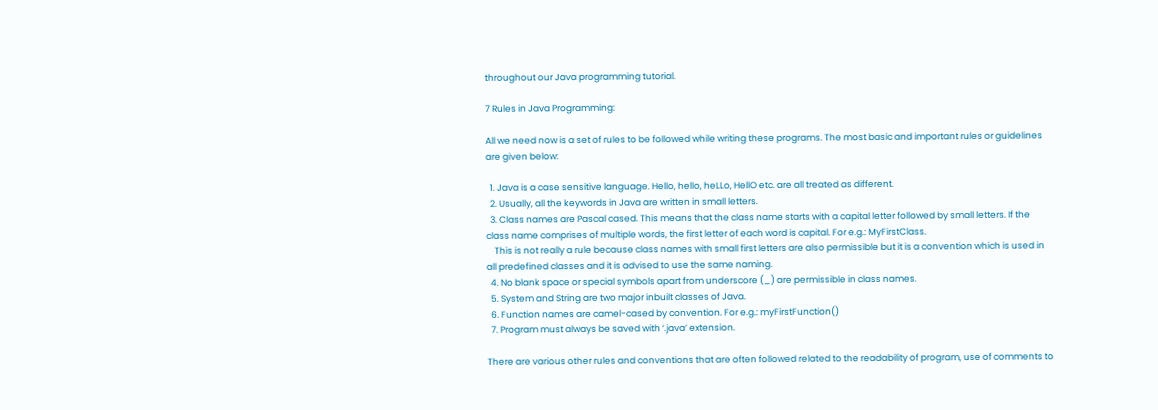throughout our Java programming tutorial.

7 Rules in Java Programming:

All we need now is a set of rules to be followed while writing these programs. The most basic and important rules or guidelines are given below:

  1. Java is a case sensitive language. Hello, hello, heLLo, HellO etc. are all treated as different.
  2. Usually, all the keywords in Java are written in small letters.
  3. Class names are Pascal cased. This means that the class name starts with a capital letter followed by small letters. If the class name comprises of multiple words, the first letter of each word is capital. For e.g.: MyFirstClass.
    This is not really a rule because class names with small first letters are also permissible but it is a convention which is used in all predefined classes and it is advised to use the same naming.
  4. No blank space or special symbols apart from underscore (_) are permissible in class names.
  5. System and String are two major inbuilt classes of Java.
  6. Function names are camel-cased by convention. For e.g.: myFirstFunction()
  7. Program must always be saved with ‘.java’ extension.

There are various other rules and conventions that are often followed related to the readability of program, use of comments to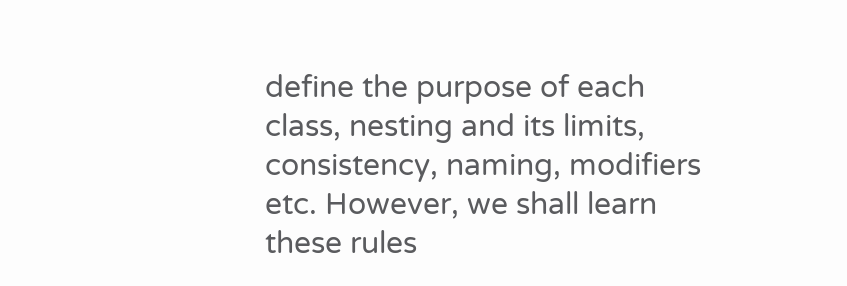define the purpose of each class, nesting and its limits, consistency, naming, modifiers etc. However, we shall learn these rules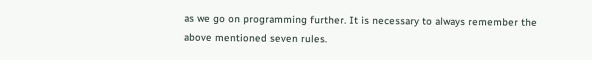as we go on programming further. It is necessary to always remember the above mentioned seven rules.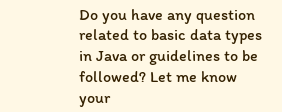Do you have any question related to basic data types in Java or guidelines to be followed? Let me know your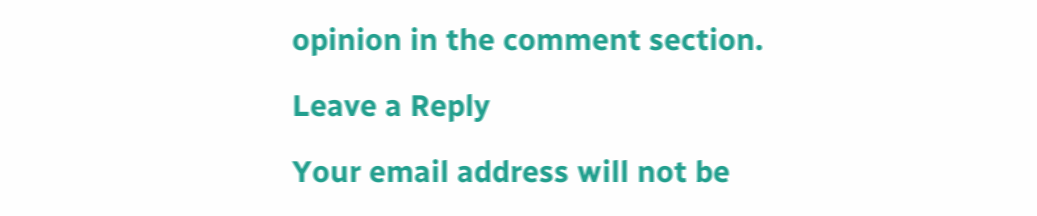opinion in the comment section.

Leave a Reply

Your email address will not be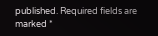published. Required fields are marked *